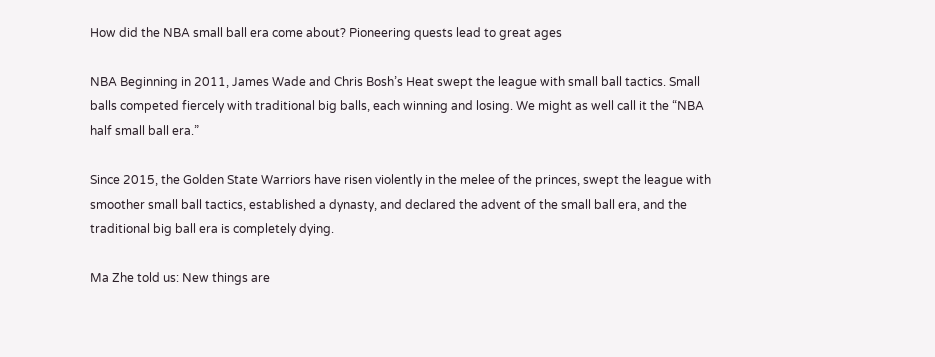How did the NBA small ball era come about? Pioneering quests lead to great ages

NBA Beginning in 2011, James Wade and Chris Bosh’s Heat swept the league with small ball tactics. Small balls competed fiercely with traditional big balls, each winning and losing. We might as well call it the “NBA half small ball era.”

Since 2015, the Golden State Warriors have risen violently in the melee of the princes, swept the league with smoother small ball tactics, established a dynasty, and declared the advent of the small ball era, and the traditional big ball era is completely dying.

Ma Zhe told us: New things are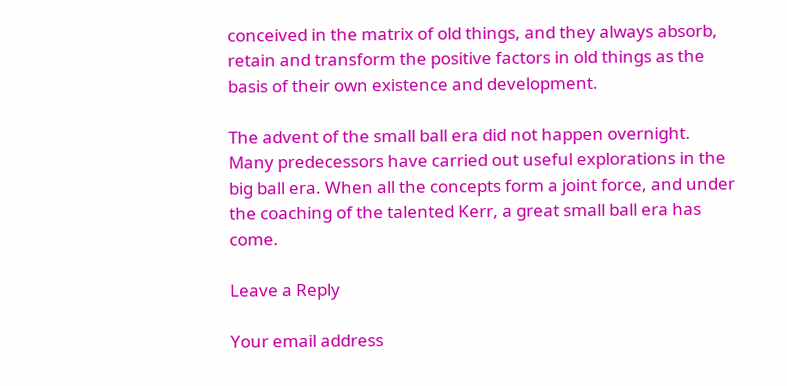conceived in the matrix of old things, and they always absorb, retain and transform the positive factors in old things as the basis of their own existence and development.

The advent of the small ball era did not happen overnight. Many predecessors have carried out useful explorations in the big ball era. When all the concepts form a joint force, and under the coaching of the talented Kerr, a great small ball era has come.

Leave a Reply

Your email address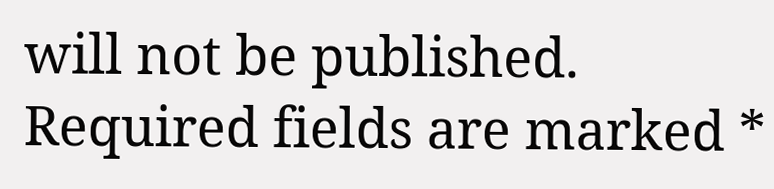will not be published. Required fields are marked *